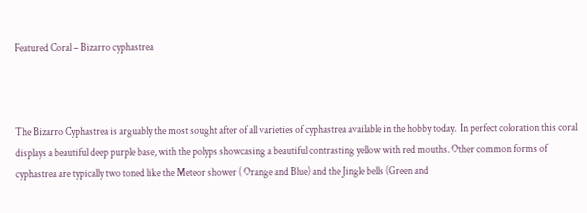Featured Coral – Bizarro cyphastrea



The Bizarro Cyphastrea is arguably the most sought after of all varieties of cyphastrea available in the hobby today.  In perfect coloration this coral displays a beautiful deep purple base, with the polyps showcasing a beautiful contrasting yellow with red mouths. Other common forms of cyphastrea are typically two toned like the Meteor shower ( Orange and Blue) and the Jingle bells (Green and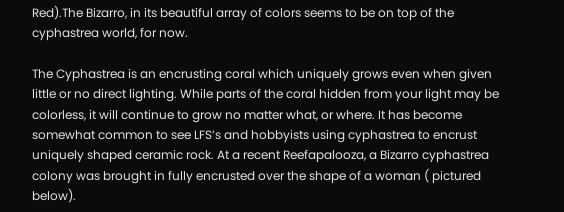Red).The Bizarro, in its beautiful array of colors seems to be on top of the cyphastrea world, for now.

The Cyphastrea is an encrusting coral which uniquely grows even when given little or no direct lighting. While parts of the coral hidden from your light may be colorless, it will continue to grow no matter what, or where. It has become somewhat common to see LFS’s and hobbyists using cyphastrea to encrust uniquely shaped ceramic rock. At a recent Reefapalooza, a Bizarro cyphastrea colony was brought in fully encrusted over the shape of a woman ( pictured below).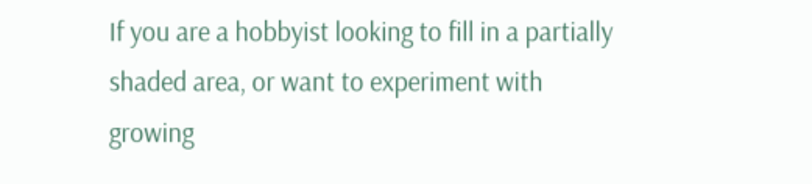If you are a hobbyist looking to fill in a partially shaded area, or want to experiment with growing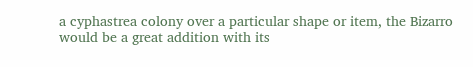a cyphastrea colony over a particular shape or item, the Bizarro would be a great addition with its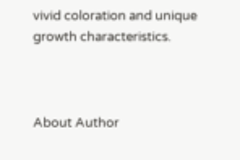vivid coloration and unique growth characteristics.



About Author